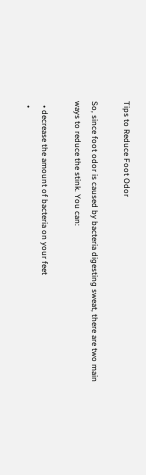Tips to Reduce Foot Odor

So, since foot odor is caused by bacteria digesting sweat, there are two main ways to reduce the stink. You can:

  • decrease the amount of bacteria on your feet
  •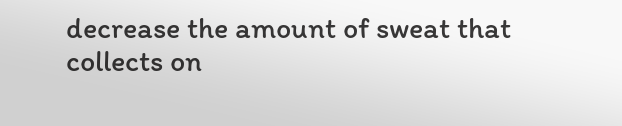decrease the amount of sweat that collects on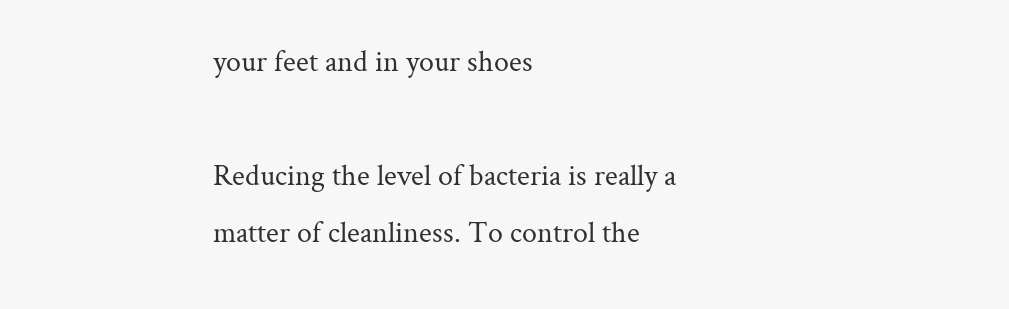your feet and in your shoes

Reducing the level of bacteria is really a matter of cleanliness. To control the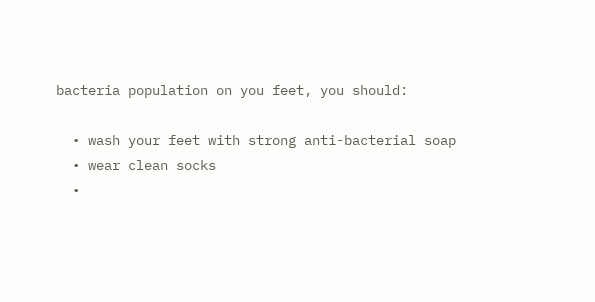bacteria population on you feet, you should:

  • wash your feet with strong anti-bacterial soap
  • wear clean socks
  •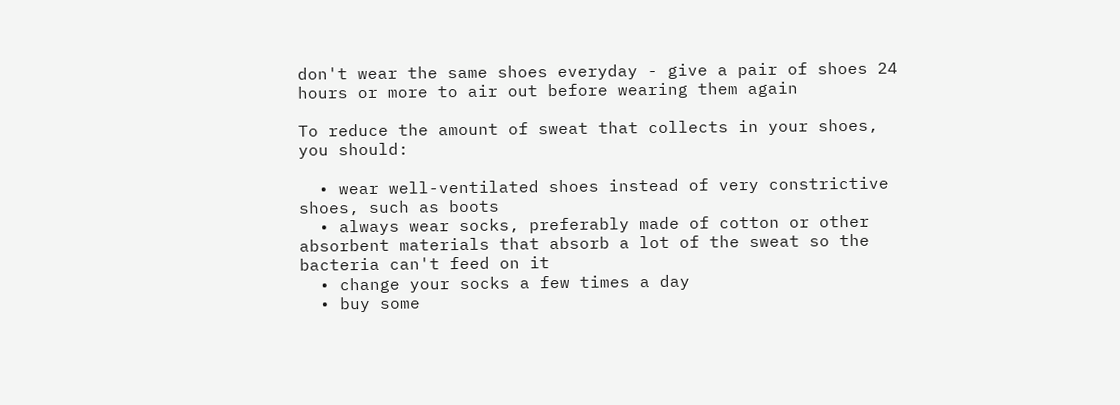don't wear the same shoes everyday - give a pair of shoes 24 hours or more to air out before wearing them again

To reduce the amount of sweat that collects in your shoes, you should:

  • wear well-ventilated shoes instead of very constrictive shoes, such as boots
  • always wear socks, preferably made of cotton or other absorbent materials that absorb a lot of the sweat so the bacteria can't feed on it
  • change your socks a few times a day
  • buy some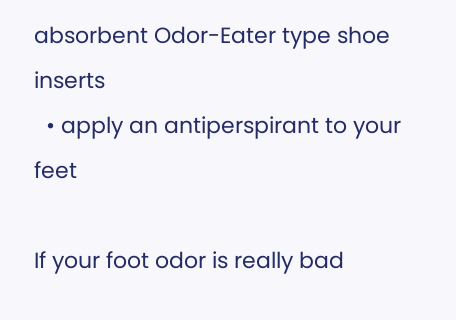absorbent Odor-Eater type shoe inserts
  • apply an antiperspirant to your feet

If your foot odor is really bad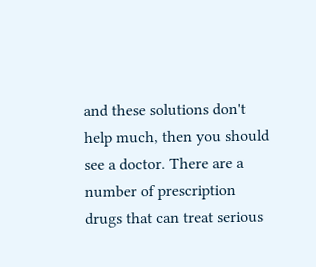and these solutions don't help much, then you should see a doctor. There are a number of prescription drugs that can treat serious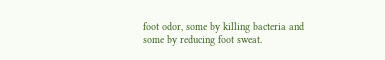foot odor, some by killing bacteria and some by reducing foot sweat.